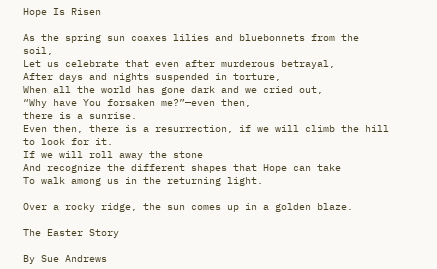Hope Is Risen

As the spring sun coaxes lilies and bluebonnets from the soil,
Let us celebrate that even after murderous betrayal,
After days and nights suspended in torture,
When all the world has gone dark and we cried out,
“Why have You forsaken me?”—even then,
there is a sunrise.
Even then, there is a resurrection, if we will climb the hill to look for it.
If we will roll away the stone
And recognize the different shapes that Hope can take
To walk among us in the returning light.

Over a rocky ridge, the sun comes up in a golden blaze.

The Easter Story

By Sue Andrews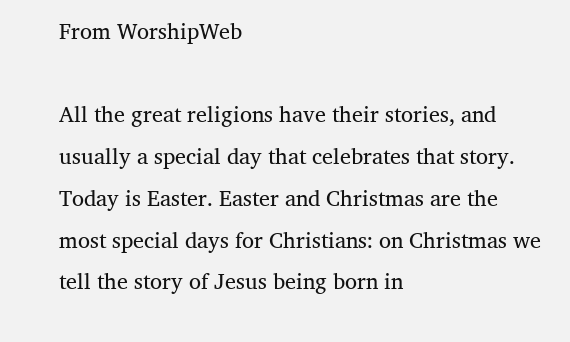From WorshipWeb

All the great religions have their stories, and usually a special day that celebrates that story. Today is Easter. Easter and Christmas are the most special days for Christians: on Christmas we tell the story of Jesus being born in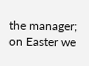the manager; on Easter we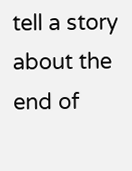tell a story about the end of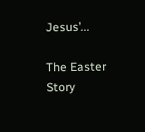Jesus’...

The Easter Story